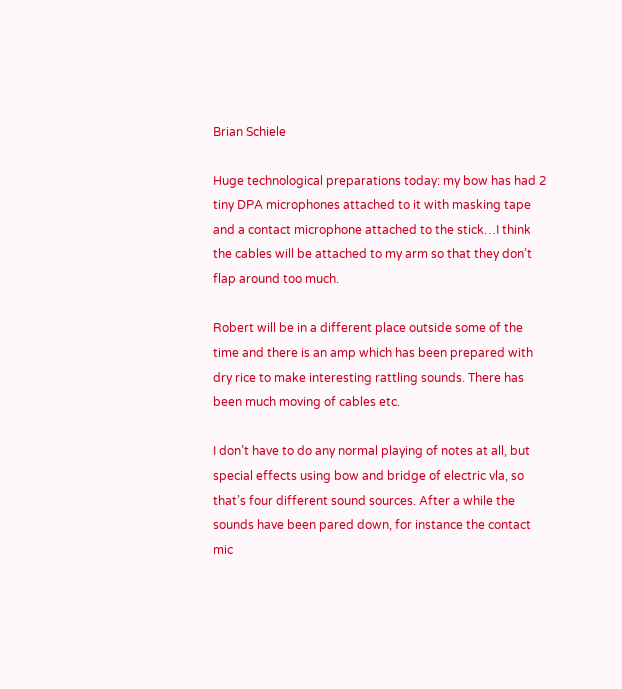Brian Schiele

Huge technological preparations today: my bow has had 2 tiny DPA microphones attached to it with masking tape and a contact microphone attached to the stick…I think the cables will be attached to my arm so that they don’t flap around too much.

Robert will be in a different place outside some of the time and there is an amp which has been prepared with dry rice to make interesting rattling sounds. There has been much moving of cables etc.

I don’t have to do any normal playing of notes at all, but special effects using bow and bridge of electric vla, so that’s four different sound sources. After a while the sounds have been pared down, for instance the contact mic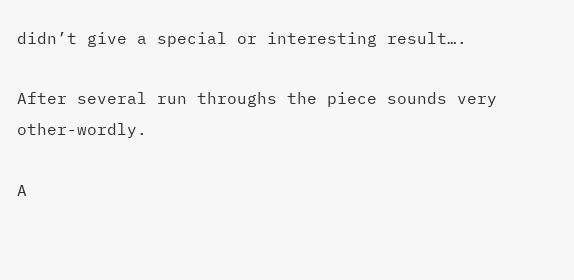didn’t give a special or interesting result….

After several run throughs the piece sounds very other-wordly.

A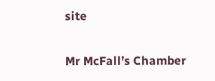site

Mr McFall’s Chamber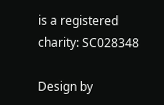is a registered charity: SC028348

Design by